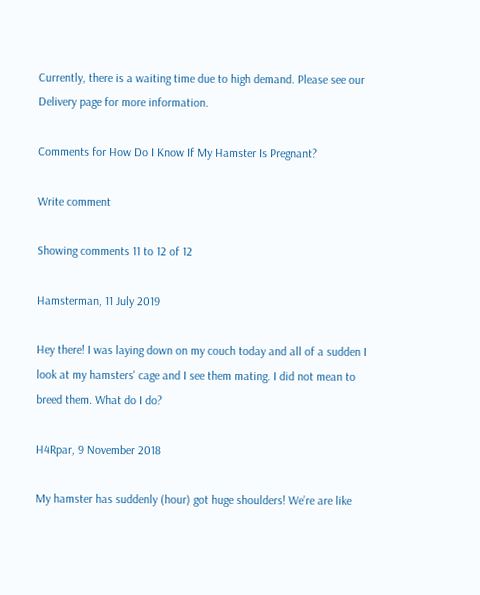Currently, there is a waiting time due to high demand. Please see our Delivery page for more information.

Comments for How Do I Know If My Hamster Is Pregnant?

Write comment

Showing comments 11 to 12 of 12

Hamsterman, 11 July 2019

Hey there! I was laying down on my couch today and all of a sudden I look at my hamsters' cage and I see them mating. I did not mean to breed them. What do I do?

H4Rpar, 9 November 2018

My hamster has suddenly (hour) got huge shoulders! We’re are like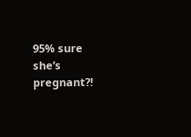95% sure she’s pregnant?!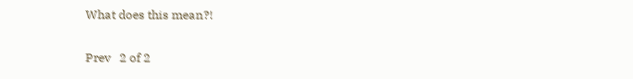What does this mean?!

Prev   2 of 2